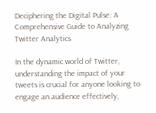Deciphering the Digital Pulse: A Comprehensive Guide to Analyzing Twitter Analytics

In the dynamic world of Twitter, understanding the impact of your tweets is crucial for anyone looking to engage an audience effectively,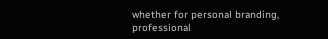whether for personal branding, professional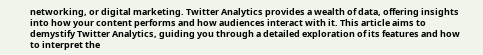networking, or digital marketing. Twitter Analytics provides a wealth of data, offering insights into how your content performs and how audiences interact with it. This article aims to demystify Twitter Analytics, guiding you through a detailed exploration of its features and how to interpret the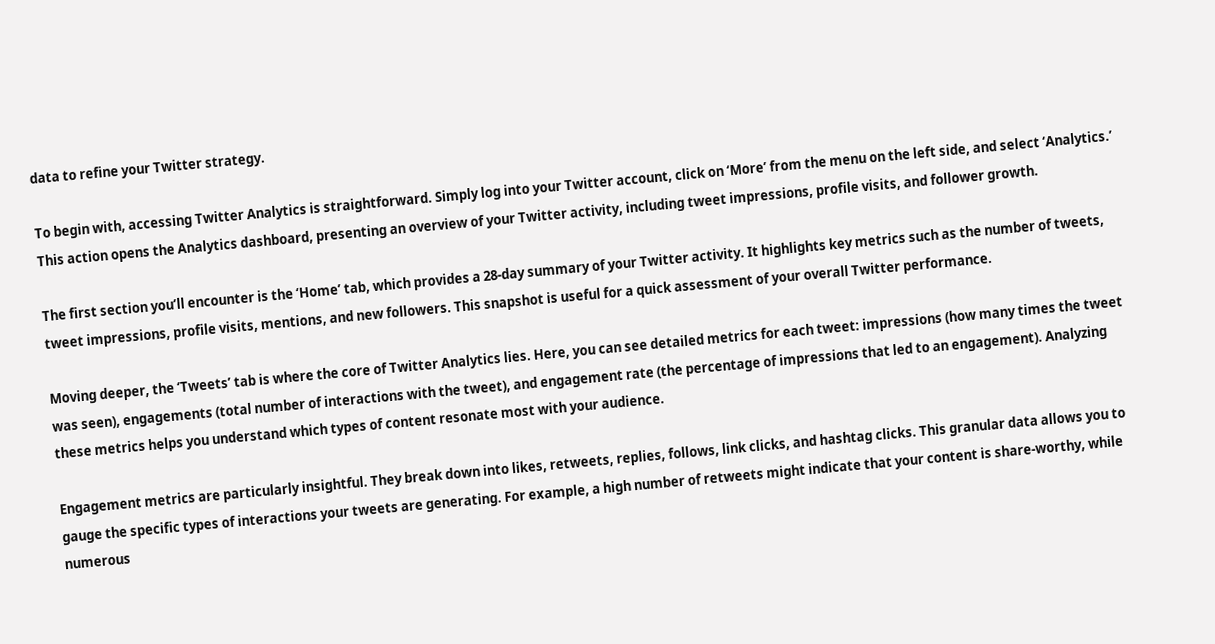data to refine your Twitter strategy.

To begin with, accessing Twitter Analytics is straightforward. Simply log into your Twitter account, click on ‘More’ from the menu on the left side, and select ‘Analytics.’ This action opens the Analytics dashboard, presenting an overview of your Twitter activity, including tweet impressions, profile visits, and follower growth.

The first section you’ll encounter is the ‘Home’ tab, which provides a 28-day summary of your Twitter activity. It highlights key metrics such as the number of tweets, tweet impressions, profile visits, mentions, and new followers. This snapshot is useful for a quick assessment of your overall Twitter performance.

Moving deeper, the ‘Tweets’ tab is where the core of Twitter Analytics lies. Here, you can see detailed metrics for each tweet: impressions (how many times the tweet was seen), engagements (total number of interactions with the tweet), and engagement rate (the percentage of impressions that led to an engagement). Analyzing these metrics helps you understand which types of content resonate most with your audience.

Engagement metrics are particularly insightful. They break down into likes, retweets, replies, follows, link clicks, and hashtag clicks. This granular data allows you to gauge the specific types of interactions your tweets are generating. For example, a high number of retweets might indicate that your content is share-worthy, while numerous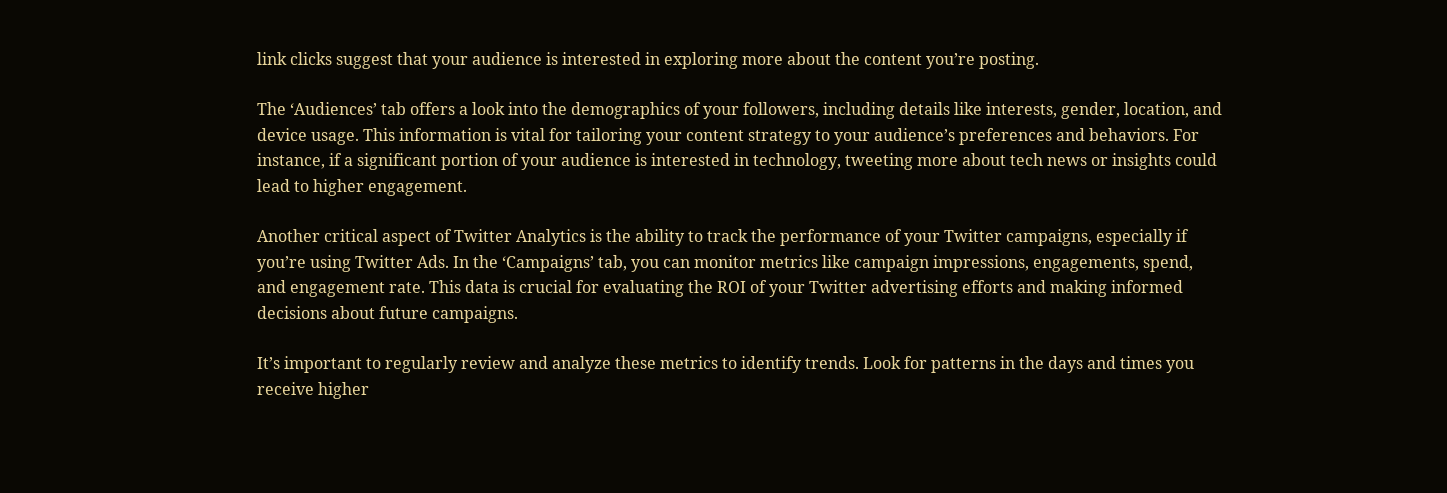link clicks suggest that your audience is interested in exploring more about the content you’re posting.

The ‘Audiences’ tab offers a look into the demographics of your followers, including details like interests, gender, location, and device usage. This information is vital for tailoring your content strategy to your audience’s preferences and behaviors. For instance, if a significant portion of your audience is interested in technology, tweeting more about tech news or insights could lead to higher engagement.

Another critical aspect of Twitter Analytics is the ability to track the performance of your Twitter campaigns, especially if you’re using Twitter Ads. In the ‘Campaigns’ tab, you can monitor metrics like campaign impressions, engagements, spend, and engagement rate. This data is crucial for evaluating the ROI of your Twitter advertising efforts and making informed decisions about future campaigns.

It’s important to regularly review and analyze these metrics to identify trends. Look for patterns in the days and times you receive higher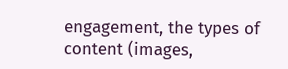engagement, the types of content (images,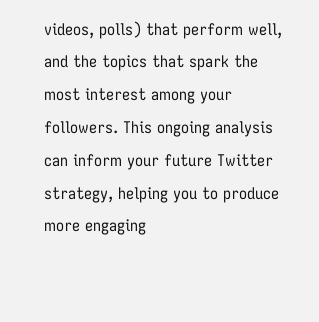videos, polls) that perform well, and the topics that spark the most interest among your followers. This ongoing analysis can inform your future Twitter strategy, helping you to produce more engaging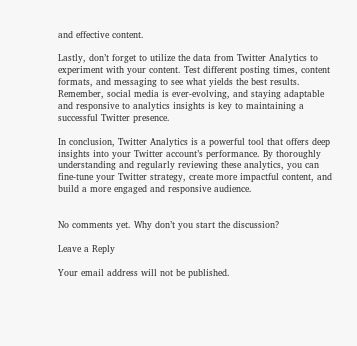and effective content.

Lastly, don’t forget to utilize the data from Twitter Analytics to experiment with your content. Test different posting times, content formats, and messaging to see what yields the best results. Remember, social media is ever-evolving, and staying adaptable and responsive to analytics insights is key to maintaining a successful Twitter presence.

In conclusion, Twitter Analytics is a powerful tool that offers deep insights into your Twitter account’s performance. By thoroughly understanding and regularly reviewing these analytics, you can fine-tune your Twitter strategy, create more impactful content, and build a more engaged and responsive audience.


No comments yet. Why don’t you start the discussion?

Leave a Reply

Your email address will not be published.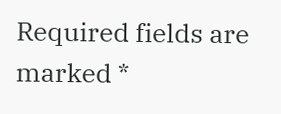Required fields are marked *